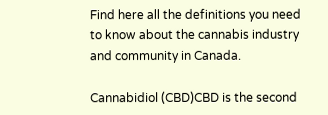Find here all the definitions you need to know about the cannabis industry and community in Canada.

Cannabidiol (CBD)CBD is the second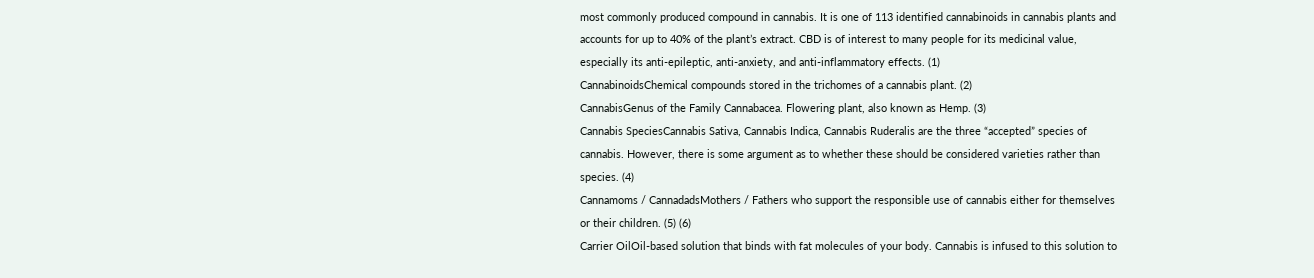most commonly produced compound in cannabis. It is one of 113 identified cannabinoids in cannabis plants and accounts for up to 40% of the plant’s extract. CBD is of interest to many people for its medicinal value, especially its anti-epileptic, anti-anxiety, and anti-inflammatory effects. (1)
CannabinoidsChemical compounds stored in the trichomes of a cannabis plant. (2)
CannabisGenus of the Family Cannabacea. Flowering plant, also known as Hemp. (3)
Cannabis SpeciesCannabis Sativa, Cannabis Indica, Cannabis Ruderalis are the three “accepted” species of cannabis. However, there is some argument as to whether these should be considered varieties rather than species. (4)
Cannamoms / CannadadsMothers / Fathers who support the responsible use of cannabis either for themselves or their children. (5) (6)
Carrier OilOil-based solution that binds with fat molecules of your body. Cannabis is infused to this solution to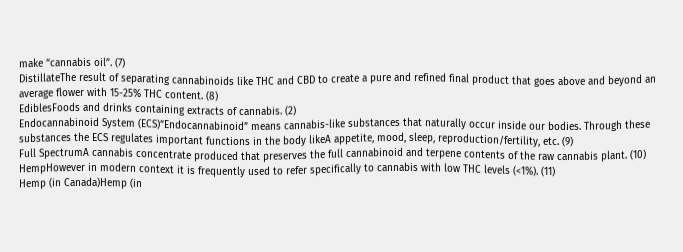make “cannabis oil”. (7)
DistillateThe result of separating cannabinoids like THC and CBD to create a pure and refined final product that goes above and beyond an average flower with 15-25% THC content. (8)
EdiblesFoods and drinks containing extracts of cannabis. (2)
Endocannabinoid System (ECS)“Endocannabinoid” means cannabis-like substances that naturally occur inside our bodies. Through these substances the ECS regulates important functions in the body likeA appetite, mood, sleep, reproduction/fertility, etc. (9)
Full SpectrumA cannabis concentrate produced that preserves the full cannabinoid and terpene contents of the raw cannabis plant. (10)
HempHowever in modern context it is frequently used to refer specifically to cannabis with low THC levels (<1%). (11)
Hemp (in Canada)Hemp (in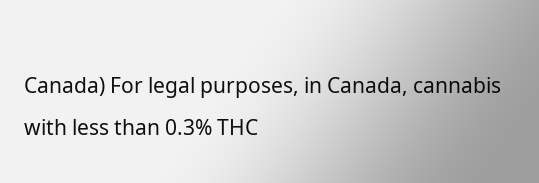Canada) For legal purposes, in Canada, cannabis with less than 0.3% THC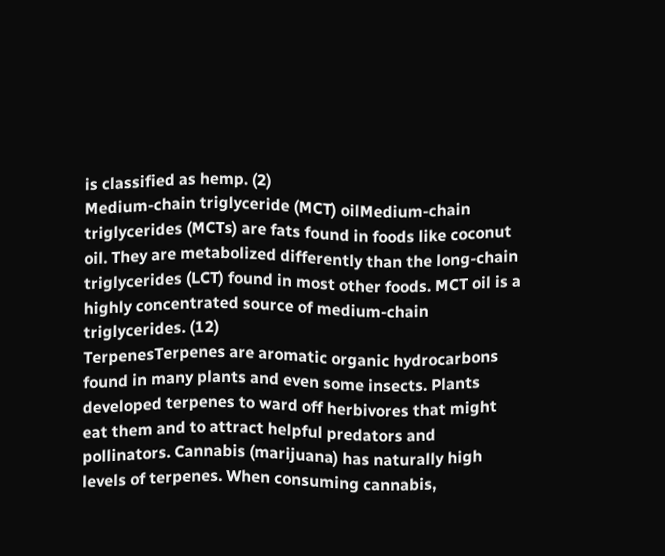is classified as hemp. (2)
Medium-chain triglyceride (MCT) oilMedium-chain triglycerides (MCTs) are fats found in foods like coconut oil. They are metabolized differently than the long-chain triglycerides (LCT) found in most other foods. MCT oil is a highly concentrated source of medium-chain triglycerides. (12)
TerpenesTerpenes are aromatic organic hydrocarbons found in many plants and even some insects. Plants developed terpenes to ward off herbivores that might eat them and to attract helpful predators and pollinators. Cannabis (marijuana) has naturally high levels of terpenes. When consuming cannabis,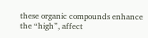these organic compounds enhance the “high”, affect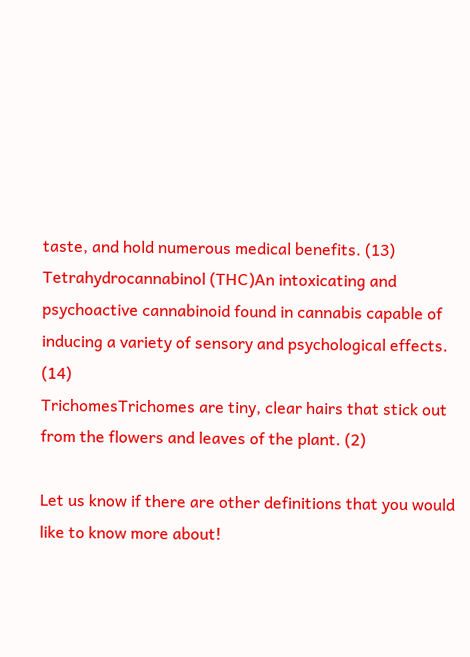taste, and hold numerous medical benefits. (13)
Tetrahydrocannabinol (THC)An intoxicating and psychoactive cannabinoid found in cannabis capable of inducing a variety of sensory and psychological effects. (14)
TrichomesTrichomes are tiny, clear hairs that stick out from the flowers and leaves of the plant. (2)

Let us know if there are other definitions that you would like to know more about!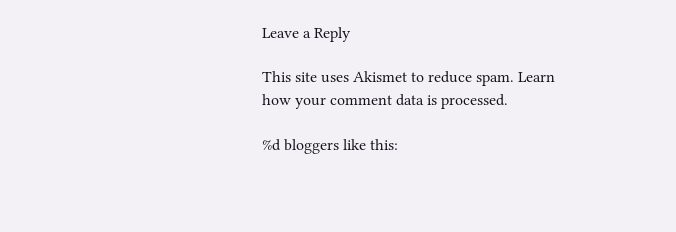Leave a Reply

This site uses Akismet to reduce spam. Learn how your comment data is processed.

%d bloggers like this: